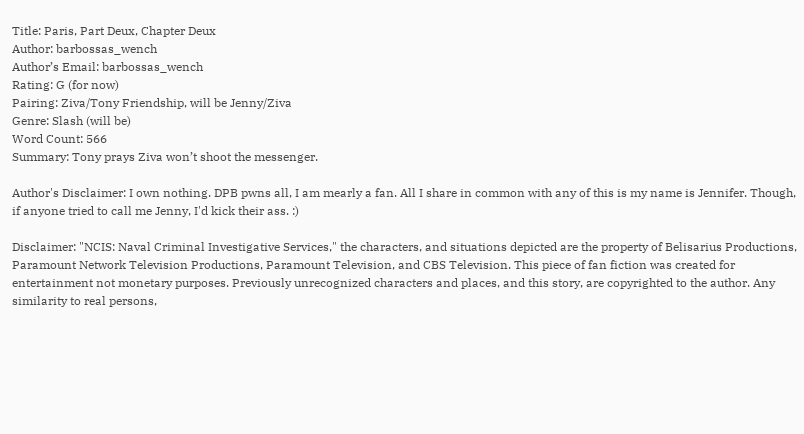Title: Paris, Part Deux, Chapter Deux
Author: barbossas_wench
Author’s Email: barbossas_wench
Rating: G (for now)
Pairing: Ziva/Tony Friendship, will be Jenny/Ziva
Genre: Slash (will be)
Word Count: 566
Summary: Tony prays Ziva won’t shoot the messenger.

Author's Disclaimer: I own nothing. DPB pwns all, I am mearly a fan. All I share in common with any of this is my name is Jennifer. Though, if anyone tried to call me Jenny, I'd kick their ass. :)

Disclaimer: "NCIS: Naval Criminal Investigative Services," the characters, and situations depicted are the property of Belisarius Productions, Paramount Network Television Productions, Paramount Television, and CBS Television. This piece of fan fiction was created for entertainment not monetary purposes. Previously unrecognized characters and places, and this story, are copyrighted to the author. Any similarity to real persons,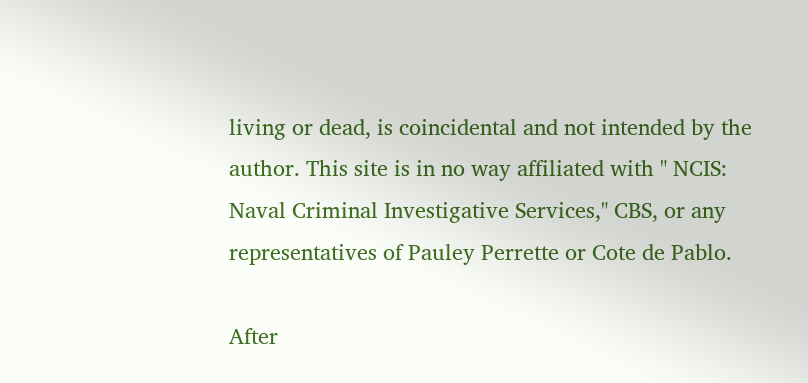living or dead, is coincidental and not intended by the author. This site is in no way affiliated with " NCIS: Naval Criminal Investigative Services," CBS, or any representatives of Pauley Perrette or Cote de Pablo.

After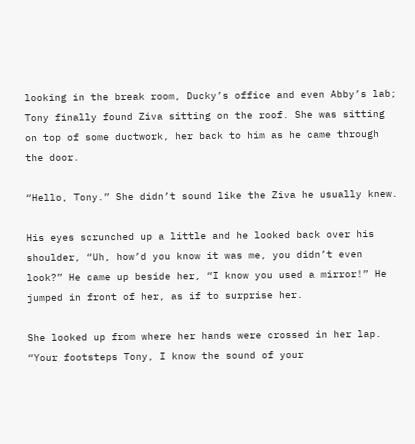looking in the break room, Ducky’s office and even Abby’s lab; Tony finally found Ziva sitting on the roof. She was sitting on top of some ductwork, her back to him as he came through the door.

“Hello, Tony.” She didn’t sound like the Ziva he usually knew.

His eyes scrunched up a little and he looked back over his shoulder, “Uh, how’d you know it was me, you didn’t even look?” He came up beside her, “I know you used a mirror!” He jumped in front of her, as if to surprise her.

She looked up from where her hands were crossed in her lap. “Your footsteps Tony, I know the sound of your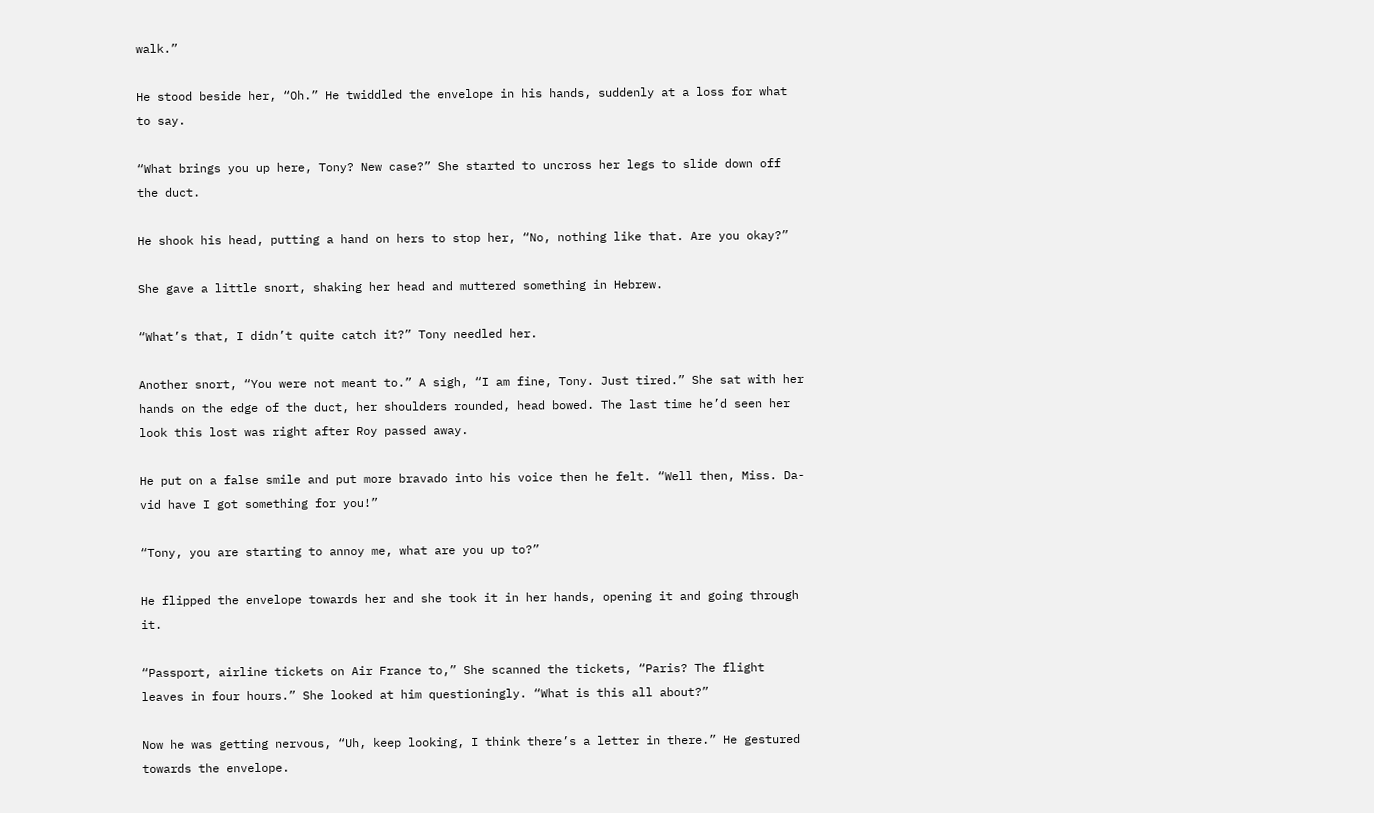walk.”

He stood beside her, “Oh.” He twiddled the envelope in his hands, suddenly at a loss for what to say.

“What brings you up here, Tony? New case?” She started to uncross her legs to slide down off the duct.

He shook his head, putting a hand on hers to stop her, “No, nothing like that. Are you okay?”

She gave a little snort, shaking her head and muttered something in Hebrew.

“What’s that, I didn’t quite catch it?” Tony needled her.

Another snort, “You were not meant to.” A sigh, “I am fine, Tony. Just tired.” She sat with her hands on the edge of the duct, her shoulders rounded, head bowed. The last time he’d seen her look this lost was right after Roy passed away.

He put on a false smile and put more bravado into his voice then he felt. “Well then, Miss. Da-vid have I got something for you!”

“Tony, you are starting to annoy me, what are you up to?”

He flipped the envelope towards her and she took it in her hands, opening it and going through it.

“Passport, airline tickets on Air France to,” She scanned the tickets, “Paris? The flight leaves in four hours.” She looked at him questioningly. “What is this all about?”

Now he was getting nervous, “Uh, keep looking, I think there’s a letter in there.” He gestured towards the envelope.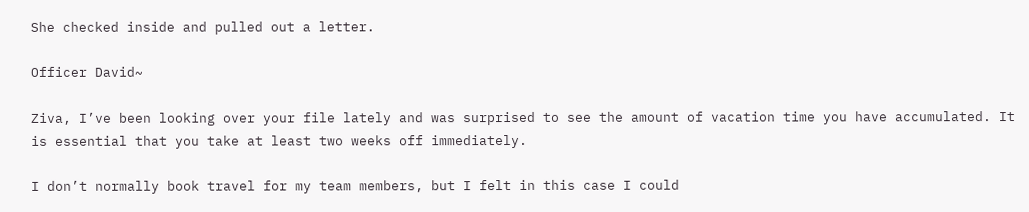She checked inside and pulled out a letter.

Officer David~

Ziva, I’ve been looking over your file lately and was surprised to see the amount of vacation time you have accumulated. It is essential that you take at least two weeks off immediately.

I don’t normally book travel for my team members, but I felt in this case I could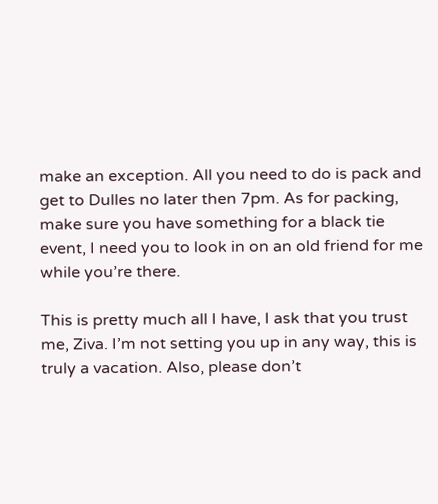make an exception. All you need to do is pack and get to Dulles no later then 7pm. As for packing, make sure you have something for a black tie event, I need you to look in on an old friend for me while you’re there.

This is pretty much all I have, I ask that you trust me, Ziva. I’m not setting you up in any way, this is truly a vacation. Also, please don’t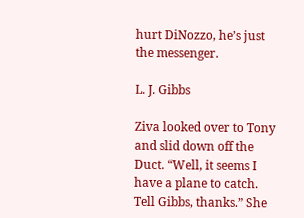hurt DiNozzo, he’s just the messenger.

L. J. Gibbs

Ziva looked over to Tony and slid down off the Duct. “Well, it seems I have a plane to catch. Tell Gibbs, thanks.” She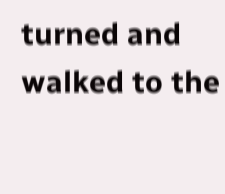turned and walked to the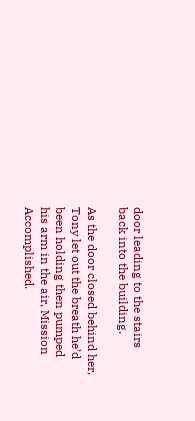door leading to the stairs back into the building.

As the door closed behind her, Tony let out the breath he’d been holding then pumped his arm in the air, Mission Accomplished.